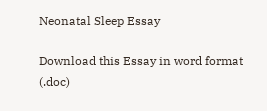Neonatal Sleep Essay

Download this Essay in word format (.doc)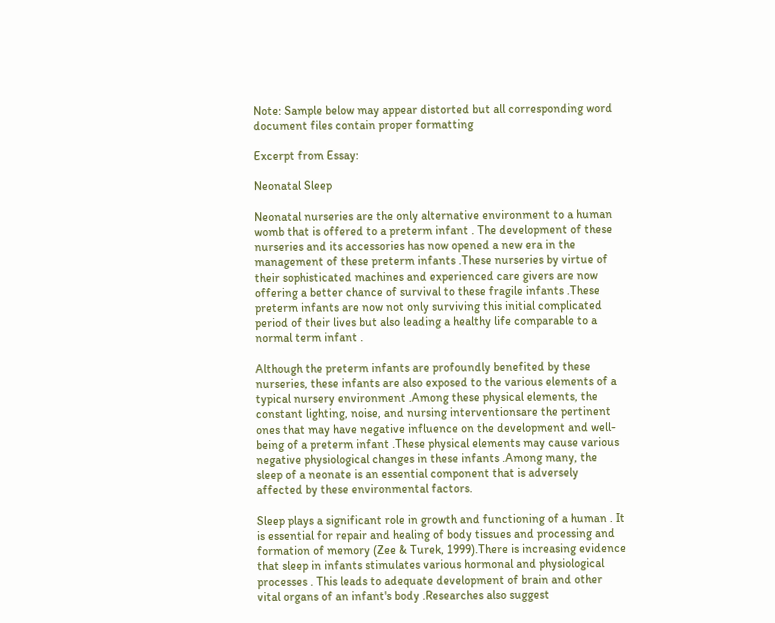Note: Sample below may appear distorted but all corresponding word document files contain proper formatting

Excerpt from Essay:

Neonatal Sleep

Neonatal nurseries are the only alternative environment to a human womb that is offered to a preterm infant . The development of these nurseries and its accessories has now opened a new era in the management of these preterm infants .These nurseries by virtue of their sophisticated machines and experienced care givers are now offering a better chance of survival to these fragile infants .These preterm infants are now not only surviving this initial complicated period of their lives but also leading a healthy life comparable to a normal term infant .

Although the preterm infants are profoundly benefited by these nurseries, these infants are also exposed to the various elements of a typical nursery environment .Among these physical elements, the constant lighting, noise, and nursing interventionsare the pertinent ones that may have negative influence on the development and well-being of a preterm infant .These physical elements may cause various negative physiological changes in these infants .Among many, the sleep of a neonate is an essential component that is adversely affected by these environmental factors.

Sleep plays a significant role in growth and functioning of a human . It is essential for repair and healing of body tissues and processing and formation of memory (Zee & Turek, 1999).There is increasing evidence that sleep in infants stimulates various hormonal and physiological processes . This leads to adequate development of brain and other vital organs of an infant's body .Researches also suggest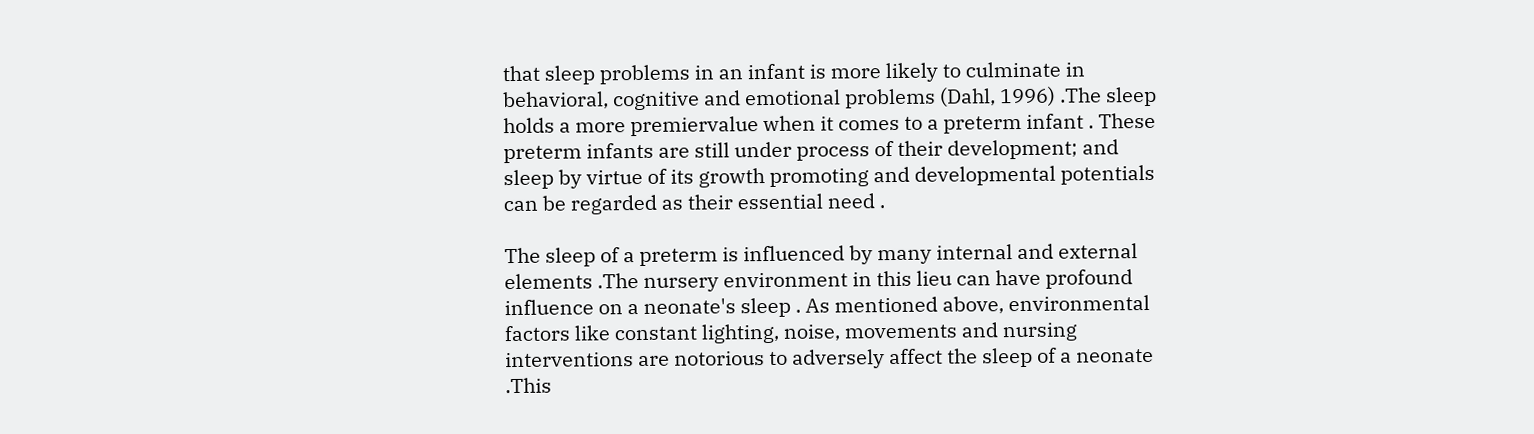that sleep problems in an infant is more likely to culminate in behavioral, cognitive and emotional problems (Dahl, 1996) .The sleep holds a more premiervalue when it comes to a preterm infant . These preterm infants are still under process of their development; and sleep by virtue of its growth promoting and developmental potentials can be regarded as their essential need .

The sleep of a preterm is influenced by many internal and external elements .The nursery environment in this lieu can have profound influence on a neonate's sleep . As mentioned above, environmental factors like constant lighting, noise, movements and nursing interventions are notorious to adversely affect the sleep of a neonate .This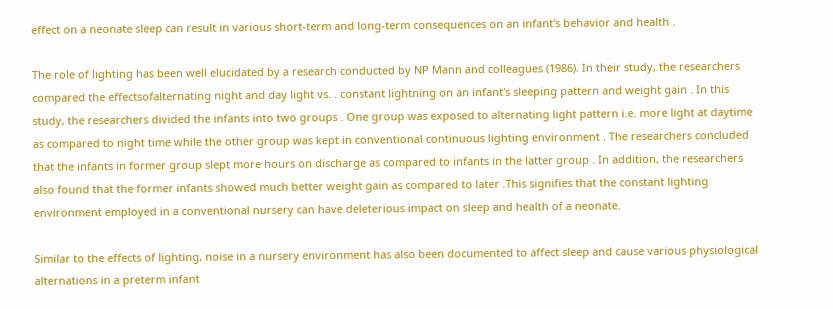effect on a neonate sleep can result in various short-term and long-term consequences on an infant's behavior and health .

The role of lighting has been well elucidated by a research conducted by NP Mann and colleagues (1986). In their study, the researchers compared the effectsofalternating night and day light vs. . constant lightning on an infant's sleeping pattern and weight gain . In this study, the researchers divided the infants into two groups . One group was exposed to alternating light pattern i.e. more light at daytime as compared to night time while the other group was kept in conventional continuous lighting environment . The researchers concluded that the infants in former group slept more hours on discharge as compared to infants in the latter group . In addition, the researchers also found that the former infants showed much better weight gain as compared to later .This signifies that the constant lighting environment employed in a conventional nursery can have deleterious impact on sleep and health of a neonate.

Similar to the effects of lighting, noise in a nursery environment has also been documented to affect sleep and cause various physiological alternations in a preterm infant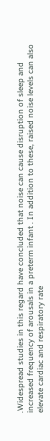.Widespread studies in this regard have concluded that noise can cause disruption of sleep and increased frequency of arousals in a preterm infant . In addition to these, raised noise levels can also elevate cardiac and respiratory rate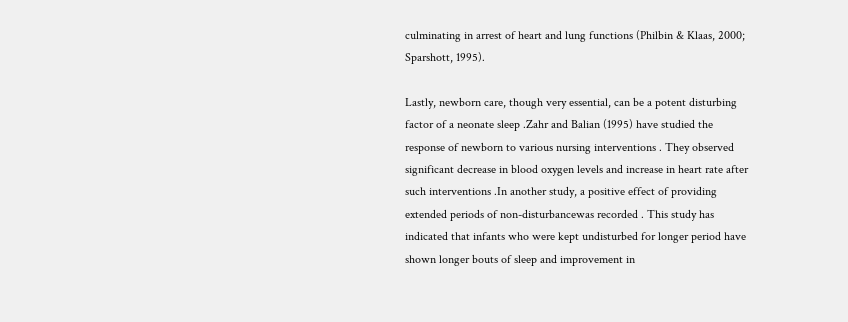culminating in arrest of heart and lung functions (Philbin & Klaas, 2000; Sparshott, 1995).

Lastly, newborn care, though very essential, can be a potent disturbing factor of a neonate sleep .Zahr and Balian (1995) have studied the response of newborn to various nursing interventions . They observed significant decrease in blood oxygen levels and increase in heart rate after such interventions .In another study, a positive effect of providing extended periods of non-disturbancewas recorded . This study has indicated that infants who were kept undisturbed for longer period have shown longer bouts of sleep and improvement in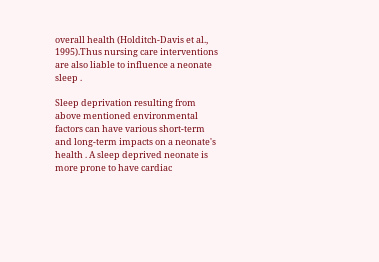overall health (Holditch-Davis et al., 1995).Thus nursing care interventions are also liable to influence a neonate sleep .

Sleep deprivation resulting from above mentioned environmental factors can have various short-term and long-term impacts on a neonate's health . A sleep deprived neonate is more prone to have cardiac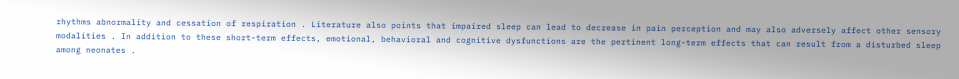rhythms abnormality and cessation of respiration . Literature also points that impaired sleep can lead to decrease in pain perception and may also adversely affect other sensory modalities . In addition to these short-term effects, emotional, behavioral and cognitive dysfunctions are the pertinent long-term effects that can result from a disturbed sleep among neonates .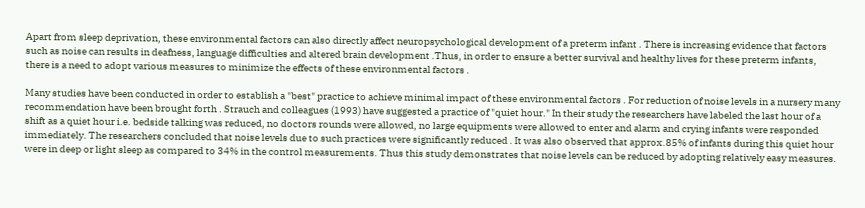Apart from sleep deprivation, these environmental factors can also directly affect neuropsychological development of a preterm infant . There is increasing evidence that factors such as noise can results in deafness, language difficulties and altered brain development .Thus, in order to ensure a better survival and healthy lives for these preterm infants, there is a need to adopt various measures to minimize the effects of these environmental factors .

Many studies have been conducted in order to establish a "best" practice to achieve minimal impact of these environmental factors . For reduction of noise levels in a nursery many recommendation have been brought forth . Strauch and colleagues (1993) have suggested a practice of "quiet hour." In their study the researchers have labeled the last hour of a shift as a quiet hour i.e. bedside talking was reduced, no doctors rounds were allowed, no large equipments were allowed to enter and alarm and crying infants were responded immediately. The researchers concluded that noise levels due to such practices were significantly reduced . It was also observed that approx.85% of infants during this quiet hour were in deep or light sleep as compared to 34% in the control measurements. Thus this study demonstrates that noise levels can be reduced by adopting relatively easy measures.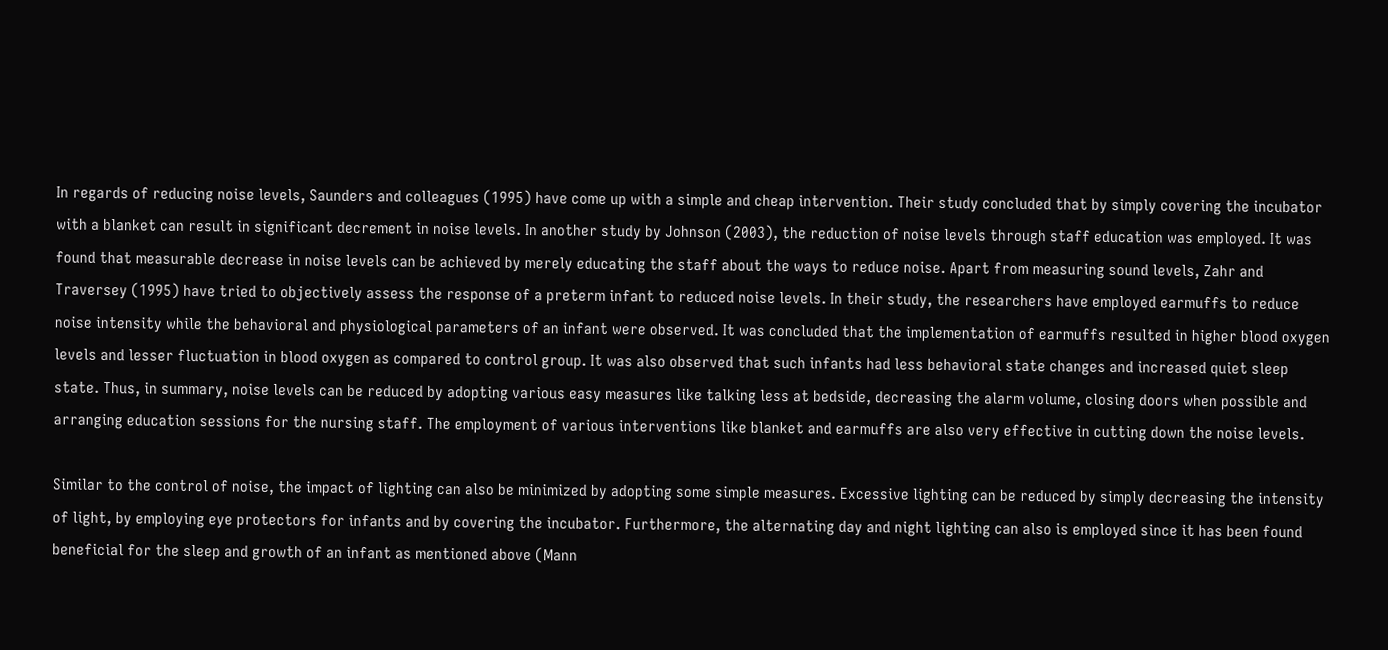In regards of reducing noise levels, Saunders and colleagues (1995) have come up with a simple and cheap intervention. Their study concluded that by simply covering the incubator with a blanket can result in significant decrement in noise levels. In another study by Johnson (2003), the reduction of noise levels through staff education was employed. It was found that measurable decrease in noise levels can be achieved by merely educating the staff about the ways to reduce noise. Apart from measuring sound levels, Zahr and Traversey (1995) have tried to objectively assess the response of a preterm infant to reduced noise levels. In their study, the researchers have employed earmuffs to reduce noise intensity while the behavioral and physiological parameters of an infant were observed. It was concluded that the implementation of earmuffs resulted in higher blood oxygen levels and lesser fluctuation in blood oxygen as compared to control group. It was also observed that such infants had less behavioral state changes and increased quiet sleep state. Thus, in summary, noise levels can be reduced by adopting various easy measures like talking less at bedside, decreasing the alarm volume, closing doors when possible and arranging education sessions for the nursing staff. The employment of various interventions like blanket and earmuffs are also very effective in cutting down the noise levels.

Similar to the control of noise, the impact of lighting can also be minimized by adopting some simple measures. Excessive lighting can be reduced by simply decreasing the intensity of light, by employing eye protectors for infants and by covering the incubator. Furthermore, the alternating day and night lighting can also is employed since it has been found beneficial for the sleep and growth of an infant as mentioned above (Mann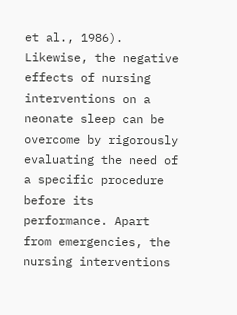et al., 1986). Likewise, the negative effects of nursing interventions on a neonate sleep can be overcome by rigorously evaluating the need of a specific procedure before its performance. Apart from emergencies, the nursing interventions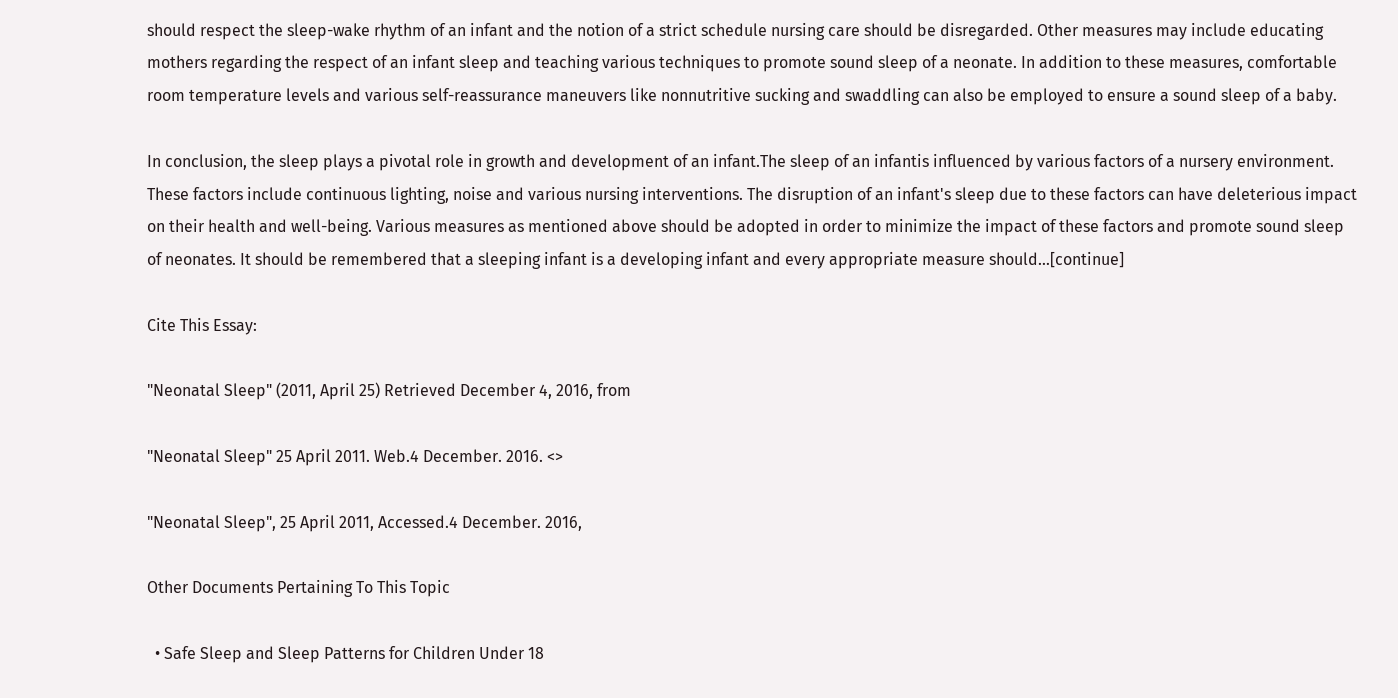should respect the sleep-wake rhythm of an infant and the notion of a strict schedule nursing care should be disregarded. Other measures may include educating mothers regarding the respect of an infant sleep and teaching various techniques to promote sound sleep of a neonate. In addition to these measures, comfortable room temperature levels and various self-reassurance maneuvers like nonnutritive sucking and swaddling can also be employed to ensure a sound sleep of a baby.

In conclusion, the sleep plays a pivotal role in growth and development of an infant.The sleep of an infantis influenced by various factors of a nursery environment. These factors include continuous lighting, noise and various nursing interventions. The disruption of an infant's sleep due to these factors can have deleterious impact on their health and well-being. Various measures as mentioned above should be adopted in order to minimize the impact of these factors and promote sound sleep of neonates. It should be remembered that a sleeping infant is a developing infant and every appropriate measure should…[continue]

Cite This Essay:

"Neonatal Sleep" (2011, April 25) Retrieved December 4, 2016, from

"Neonatal Sleep" 25 April 2011. Web.4 December. 2016. <>

"Neonatal Sleep", 25 April 2011, Accessed.4 December. 2016,

Other Documents Pertaining To This Topic

  • Safe Sleep and Sleep Patterns for Children Under 18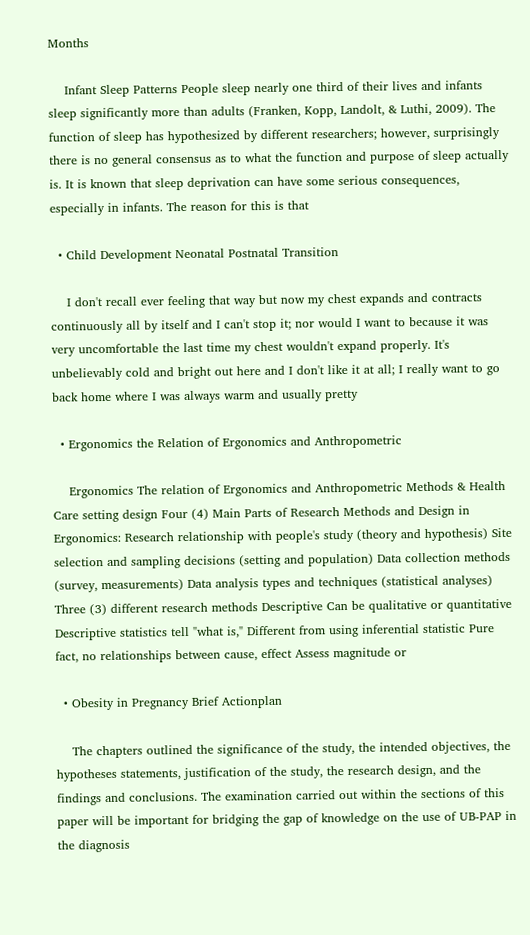Months

    Infant Sleep Patterns People sleep nearly one third of their lives and infants sleep significantly more than adults (Franken, Kopp, Landolt, & Luthi, 2009). The function of sleep has hypothesized by different researchers; however, surprisingly there is no general consensus as to what the function and purpose of sleep actually is. It is known that sleep deprivation can have some serious consequences, especially in infants. The reason for this is that

  • Child Development Neonatal Postnatal Transition

    I don't recall ever feeling that way but now my chest expands and contracts continuously all by itself and I can't stop it; nor would I want to because it was very uncomfortable the last time my chest wouldn't expand properly. It's unbelievably cold and bright out here and I don't like it at all; I really want to go back home where I was always warm and usually pretty

  • Ergonomics the Relation of Ergonomics and Anthropometric

    Ergonomics The relation of Ergonomics and Anthropometric Methods & Health Care setting design Four (4) Main Parts of Research Methods and Design in Ergonomics: Research relationship with people's study (theory and hypothesis) Site selection and sampling decisions (setting and population) Data collection methods (survey, measurements) Data analysis types and techniques (statistical analyses) Three (3) different research methods Descriptive Can be qualitative or quantitative Descriptive statistics tell "what is," Different from using inferential statistic Pure fact, no relationships between cause, effect Assess magnitude or

  • Obesity in Pregnancy Brief Actionplan

    The chapters outlined the significance of the study, the intended objectives, the hypotheses statements, justification of the study, the research design, and the findings and conclusions. The examination carried out within the sections of this paper will be important for bridging the gap of knowledge on the use of UB-PAP in the diagnosis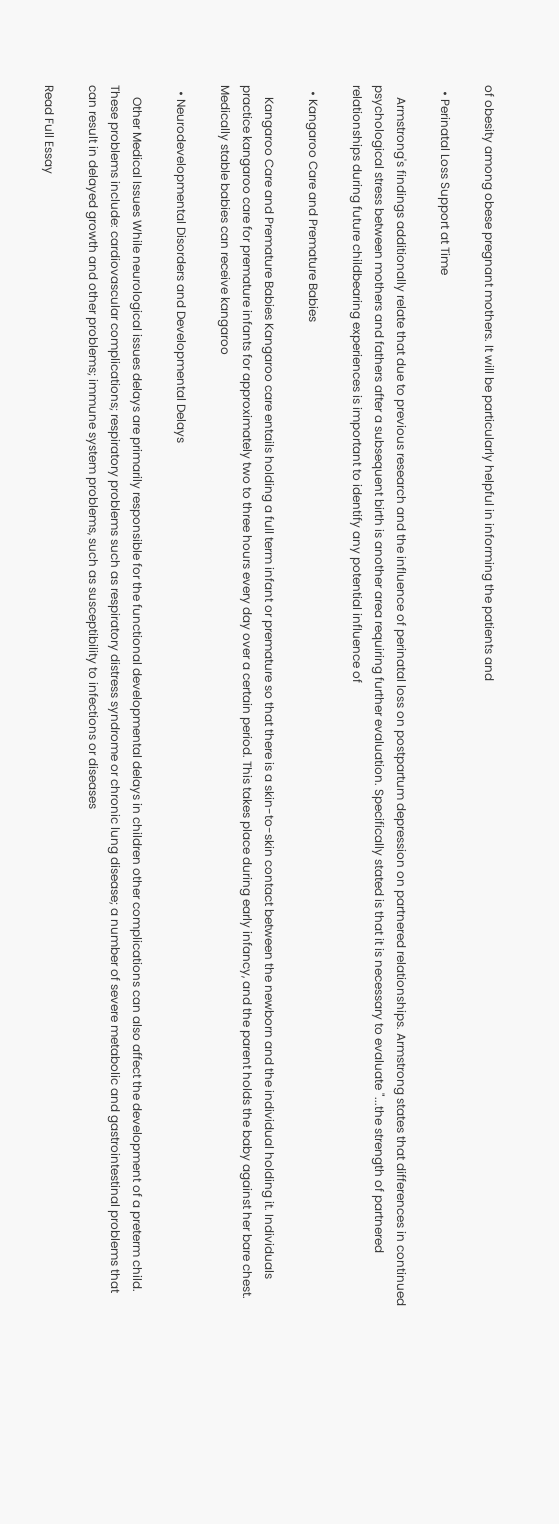of obesity among obese pregnant mothers. It will be particularly helpful in informing the patients and

  • Perinatal Loss Support at Time

    Armstrong's findings additionally relate that due to previous research and the influence of perinatal loss on postpartum depression on partnered relationships. Armstrong states that differences in continued psychological stress between mothers and fathers after a subsequent birth is another area requiring further evaluation. Specifically stated is that it is necessary to evaluate "...the strength of partnered relationships during future childbearing experiences is important to identify any potential influence of

  • Kangaroo Care and Premature Babies

    Kangaroo Care and Premature Babies Kangaroo care entails holding a full term infant or premature so that there is a skin-to-skin contact between the newborn and the individual holding it. Individuals practice kangaroo care for premature infants for approximately two to three hours every day over a certain period. This takes place during early infancy, and the parent holds the baby against her bare chest. Medically stable babies can receive kangaroo

  • Neurodevelopmental Disorders and Developmental Delays

    Other Medical Issues While neurological issues delays are primarily responsible for the functional developmental delays in children other complications can also affect the development of a preterm child. These problems include: cardiovascular complications; respiratory problems such as respiratory distress syndrome or chronic lung disease; a number of severe metabolic and gastrointestinal problems that can result in delayed growth and other problems; immune system problems, such as susceptibility to infections or diseases

Read Full Essay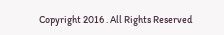Copyright 2016 . All Rights Reserved